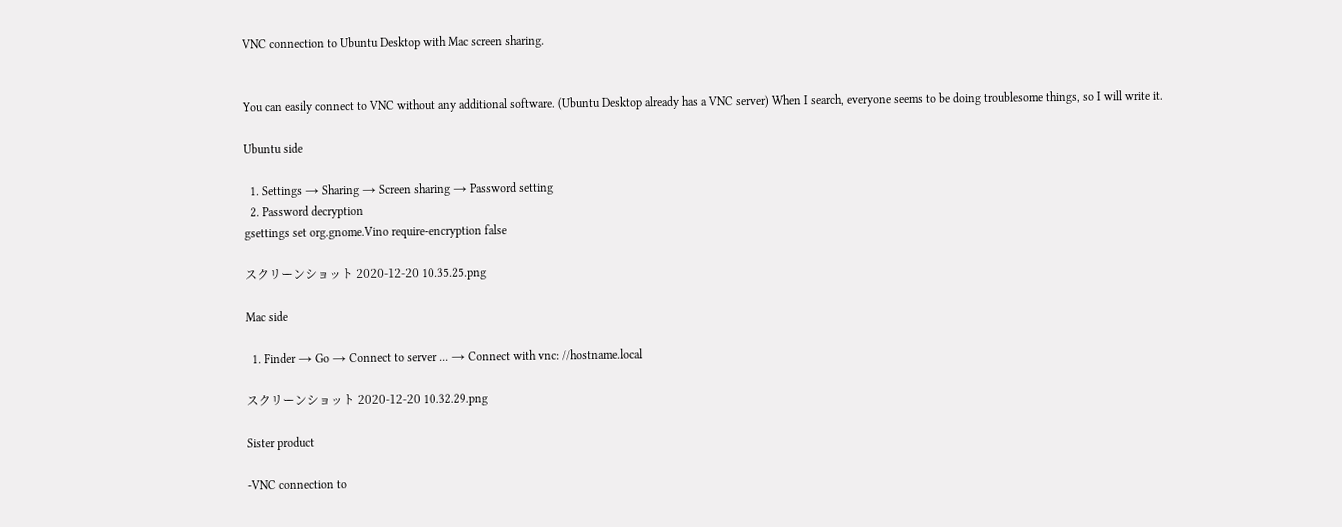VNC connection to Ubuntu Desktop with Mac screen sharing.


You can easily connect to VNC without any additional software. (Ubuntu Desktop already has a VNC server) When I search, everyone seems to be doing troublesome things, so I will write it.

Ubuntu side

  1. Settings → Sharing → Screen sharing → Password setting
  2. Password decryption
gsettings set org.gnome.Vino require-encryption false

スクリーンショット 2020-12-20 10.35.25.png

Mac side

  1. Finder → Go → Connect to server ... → Connect with vnc: //hostname.local

スクリーンショット 2020-12-20 10.32.29.png

Sister product

-VNC connection to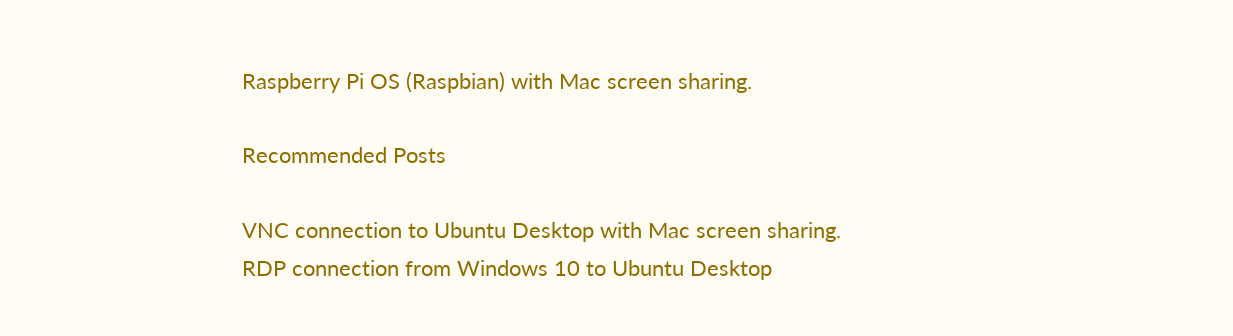Raspberry Pi OS (Raspbian) with Mac screen sharing.

Recommended Posts

VNC connection to Ubuntu Desktop with Mac screen sharing.
RDP connection from Windows 10 to Ubuntu Desktop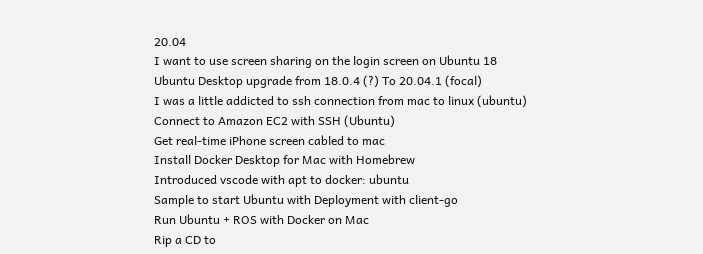20.04
I want to use screen sharing on the login screen on Ubuntu 18
Ubuntu Desktop upgrade from 18.0.4 (?) To 20.04.1 (focal)
I was a little addicted to ssh connection from mac to linux (ubuntu)
Connect to Amazon EC2 with SSH (Ubuntu)
Get real-time iPhone screen cabled to mac
Install Docker Desktop for Mac with Homebrew
Introduced vscode with apt to docker: ubuntu
Sample to start Ubuntu with Deployment with client-go
Run Ubuntu + ROS with Docker on Mac
Rip a CD to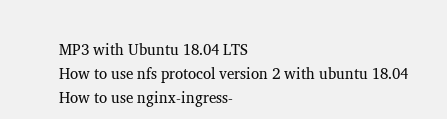MP3 with Ubuntu 18.04 LTS
How to use nfs protocol version 2 with ubuntu 18.04
How to use nginx-ingress-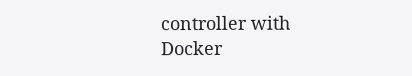controller with Docker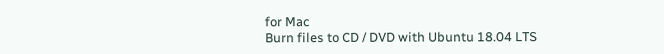for Mac
Burn files to CD / DVD with Ubuntu 18.04 LTS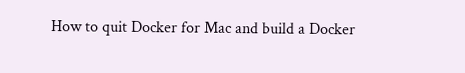How to quit Docker for Mac and build a Docker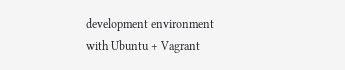development environment with Ubuntu + Vagrant